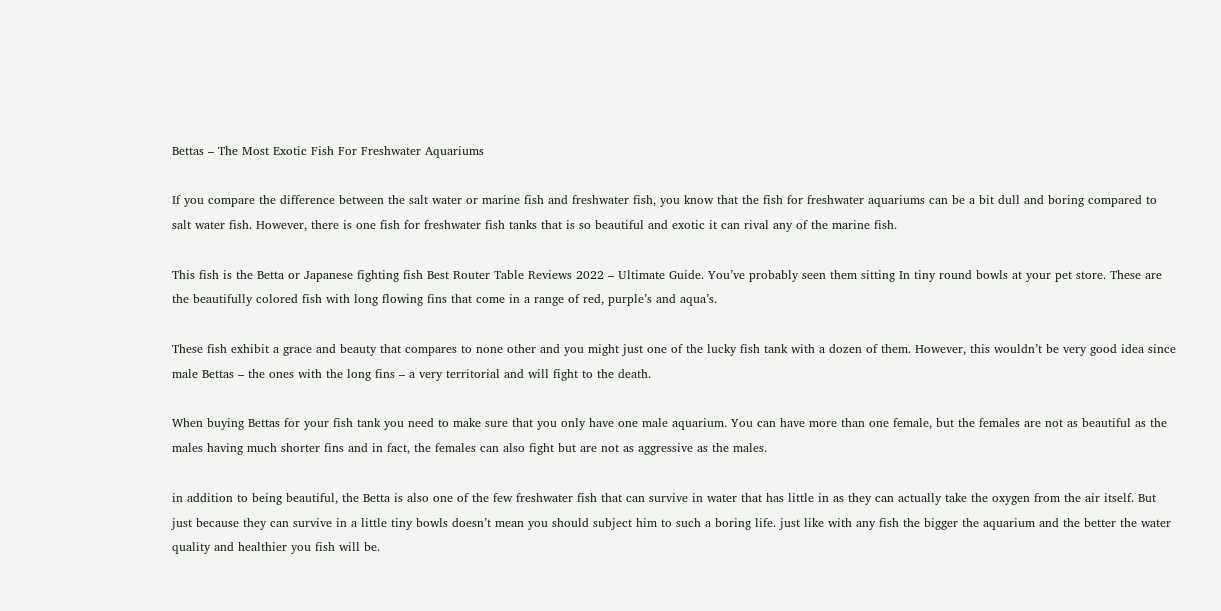Bettas – The Most Exotic Fish For Freshwater Aquariums

If you compare the difference between the salt water or marine fish and freshwater fish, you know that the fish for freshwater aquariums can be a bit dull and boring compared to salt water fish. However, there is one fish for freshwater fish tanks that is so beautiful and exotic it can rival any of the marine fish.

This fish is the Betta or Japanese fighting fish Best Router Table Reviews 2022 – Ultimate Guide. You’ve probably seen them sitting In tiny round bowls at your pet store. These are the beautifully colored fish with long flowing fins that come in a range of red, purple’s and aqua’s.

These fish exhibit a grace and beauty that compares to none other and you might just one of the lucky fish tank with a dozen of them. However, this wouldn’t be very good idea since male Bettas – the ones with the long fins – a very territorial and will fight to the death.

When buying Bettas for your fish tank you need to make sure that you only have one male aquarium. You can have more than one female, but the females are not as beautiful as the males having much shorter fins and in fact, the females can also fight but are not as aggressive as the males.

in addition to being beautiful, the Betta is also one of the few freshwater fish that can survive in water that has little in as they can actually take the oxygen from the air itself. But just because they can survive in a little tiny bowls doesn’t mean you should subject him to such a boring life. just like with any fish the bigger the aquarium and the better the water quality and healthier you fish will be.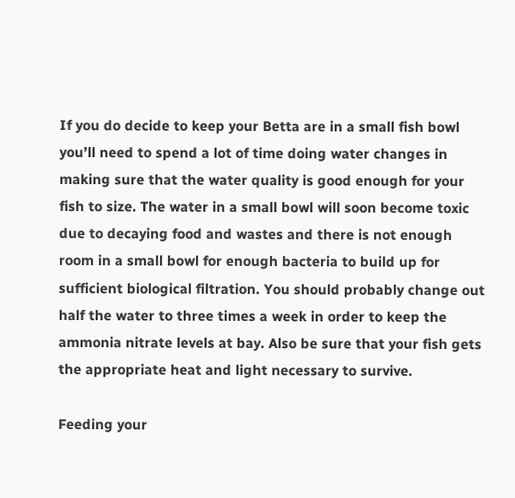If you do decide to keep your Betta are in a small fish bowl you’ll need to spend a lot of time doing water changes in making sure that the water quality is good enough for your fish to size. The water in a small bowl will soon become toxic due to decaying food and wastes and there is not enough room in a small bowl for enough bacteria to build up for sufficient biological filtration. You should probably change out half the water to three times a week in order to keep the ammonia nitrate levels at bay. Also be sure that your fish gets the appropriate heat and light necessary to survive.

Feeding your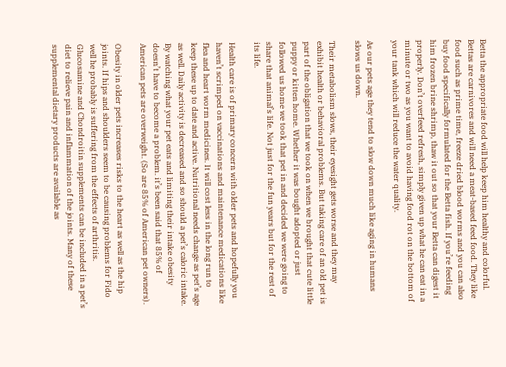Betta the appropriate food will help keep him healthy and colorful. Bettas are carnivores and will need a meat-based feed food. They like food such as prime time, freeze dried blood worms and you can also buy food specifically formulated for the Betta fish. If you’re feeding him frozen brine shrimp, thaw it out so that your Betta can digest it properly. Don’t overfeed refresh, simply given up what he can eat in a minute or two as you want to avoid having food rot on the bottom of your tank which will reduce the water quality.

As our pets age they tend to slow down much like aging in humans slows us down.

Their metabolism slows, their eyesight gets worse and they may exhibit health or behavioral problems. But taking care of an old pet is part of the obligation that we took on when we brought that cute little puppy or kitten home. Whether it was bought adopted or just followed us home we took that pet in and decided we were going to share that animal’s life. Not just for the fun years but for the rest of its life.

Health care is of primary concern with older pets and hopefully you haven’t scrimped on vaccinations and maintenance medications like flea and heart worm medicines. It will cost less in the long run to keep these up to date and active. Nutritional needs change as pet’s age as well. Daily activity is decreased and so should a pet’s caloric intake. By watching what your pet eats and limiting their intake obesity doesn’t have to become a problem. it’s been said that 85% of American pets are overweight. (So are 85% of American pet owners).

Obesity in older pets increases risks to the heart as well as the hip joints. If hips and shoulders seem to be causing problems for Fido well he probably is suffering from the effects of arthritis. Glucosamine and Chondroitin supplements can be included in a pet’s diet to relieve pain and inflammation of the joints. Many of these supplemental dietary products are available as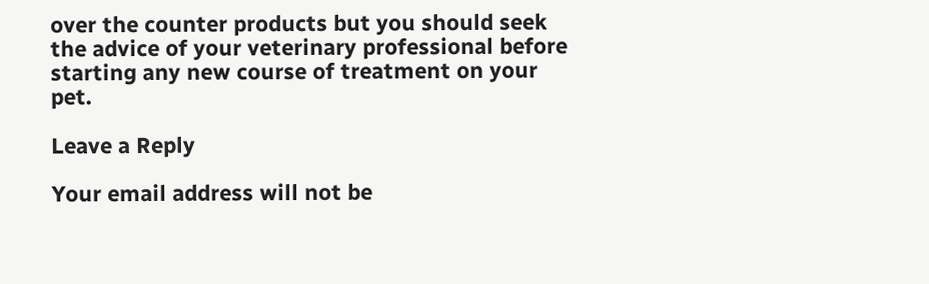over the counter products but you should seek the advice of your veterinary professional before starting any new course of treatment on your pet.

Leave a Reply

Your email address will not be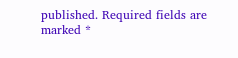published. Required fields are marked *